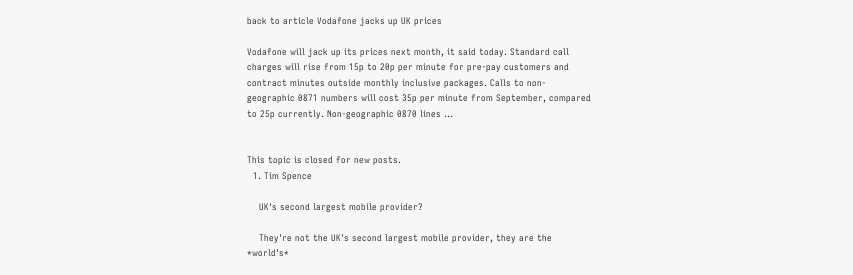back to article Vodafone jacks up UK prices

Vodafone will jack up its prices next month, it said today. Standard call charges will rise from 15p to 20p per minute for pre-pay customers and contract minutes outside monthly inclusive packages. Calls to non-geographic 0871 numbers will cost 35p per minute from September, compared to 25p currently. Non-geographic 0870 lines …


This topic is closed for new posts.
  1. Tim Spence

    UK's second largest mobile provider?

    They're not the UK's second largest mobile provider, they are the *world's*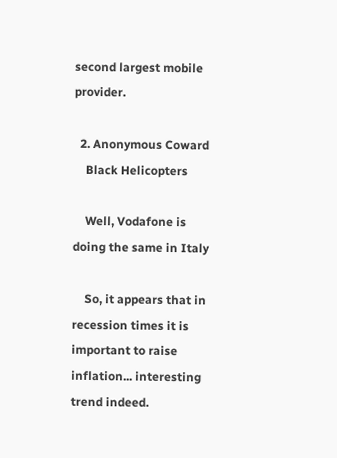second largest mobile provider.

  2. Anonymous Coward
    Black Helicopters

    Well, Vodafone is doing the same in Italy

    So, it appears that in recession times it is important to raise inflation... interesting trend indeed.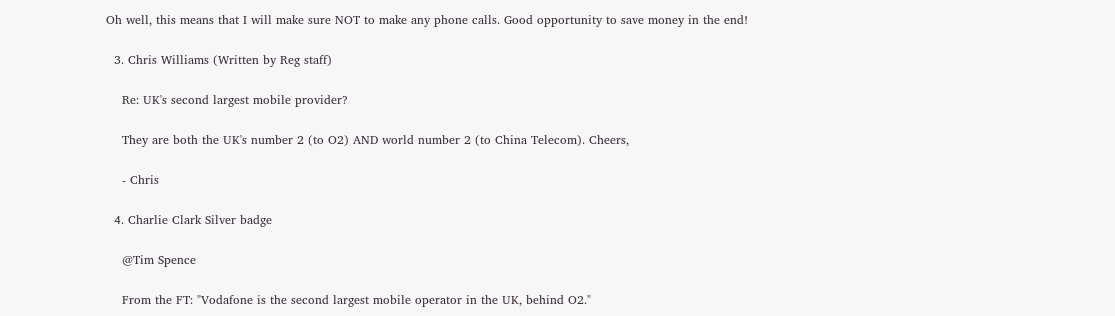Oh well, this means that I will make sure NOT to make any phone calls. Good opportunity to save money in the end!

  3. Chris Williams (Written by Reg staff)

    Re: UK's second largest mobile provider?

    They are both the UK's number 2 (to O2) AND world number 2 (to China Telecom). Cheers,

    - Chris

  4. Charlie Clark Silver badge

    @Tim Spence

    From the FT: "Vodafone is the second largest mobile operator in the UK, behind O2."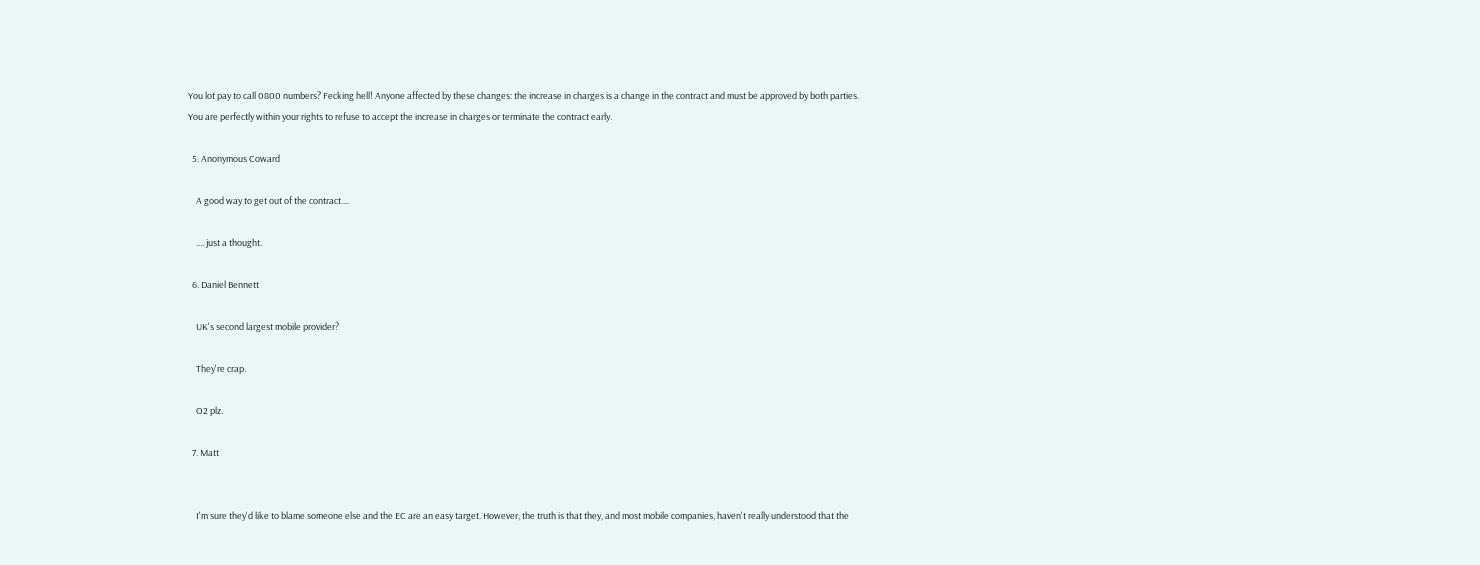You lot pay to call 0800 numbers? Fecking hell! Anyone affected by these changes: the increase in charges is a change in the contract and must be approved by both parties. You are perfectly within your rights to refuse to accept the increase in charges or terminate the contract early.

  5. Anonymous Coward

    A good way to get out of the contract....

    .... just a thought.

  6. Daniel Bennett

    UK's second largest mobile provider?

    They're crap.

    O2 plz.

  7. Matt


    I'm sure they'd like to blame someone else and the EC are an easy target. However, the truth is that they, and most mobile companies, haven't really understood that the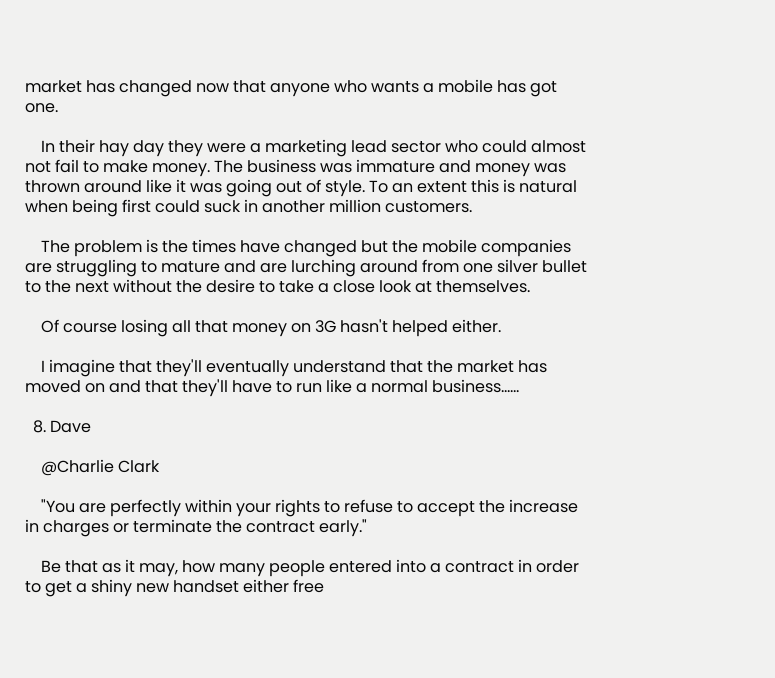market has changed now that anyone who wants a mobile has got one.

    In their hay day they were a marketing lead sector who could almost not fail to make money. The business was immature and money was thrown around like it was going out of style. To an extent this is natural when being first could suck in another million customers.

    The problem is the times have changed but the mobile companies are struggling to mature and are lurching around from one silver bullet to the next without the desire to take a close look at themselves.

    Of course losing all that money on 3G hasn't helped either.

    I imagine that they'll eventually understand that the market has moved on and that they'll have to run like a normal business......

  8. Dave

    @Charlie Clark

    "You are perfectly within your rights to refuse to accept the increase in charges or terminate the contract early."

    Be that as it may, how many people entered into a contract in order to get a shiny new handset either free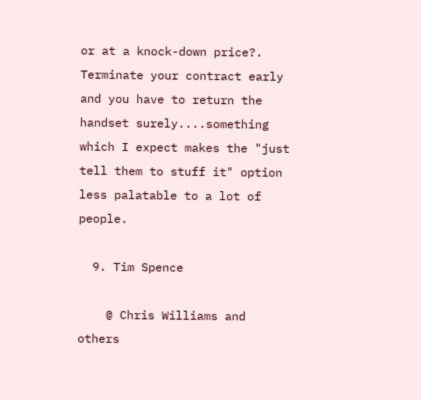or at a knock-down price?. Terminate your contract early and you have to return the handset surely....something which I expect makes the "just tell them to stuff it" option less palatable to a lot of people.

  9. Tim Spence

    @ Chris Williams and others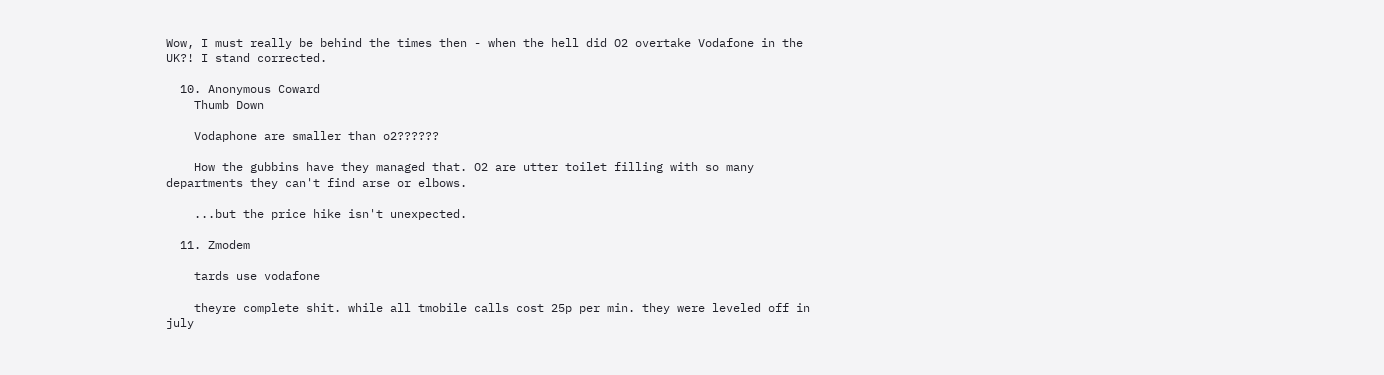Wow, I must really be behind the times then - when the hell did O2 overtake Vodafone in the UK?! I stand corrected.

  10. Anonymous Coward
    Thumb Down

    Vodaphone are smaller than o2??????

    How the gubbins have they managed that. O2 are utter toilet filling with so many departments they can't find arse or elbows.

    ...but the price hike isn't unexpected.

  11. Zmodem

    tards use vodafone

    theyre complete shit. while all tmobile calls cost 25p per min. they were leveled off in july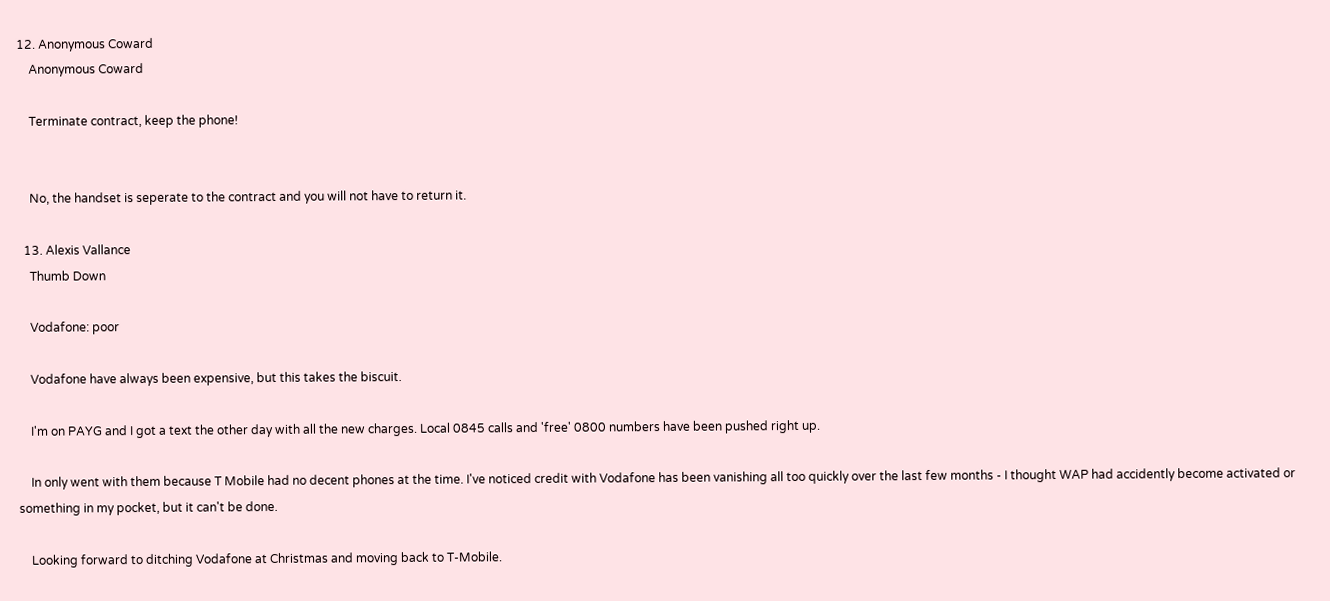12. Anonymous Coward
    Anonymous Coward

    Terminate contract, keep the phone!


    No, the handset is seperate to the contract and you will not have to return it.

  13. Alexis Vallance
    Thumb Down

    Vodafone: poor

    Vodafone have always been expensive, but this takes the biscuit.

    I'm on PAYG and I got a text the other day with all the new charges. Local 0845 calls and 'free' 0800 numbers have been pushed right up.

    In only went with them because T Mobile had no decent phones at the time. I've noticed credit with Vodafone has been vanishing all too quickly over the last few months - I thought WAP had accidently become activated or something in my pocket, but it can't be done.

    Looking forward to ditching Vodafone at Christmas and moving back to T-Mobile.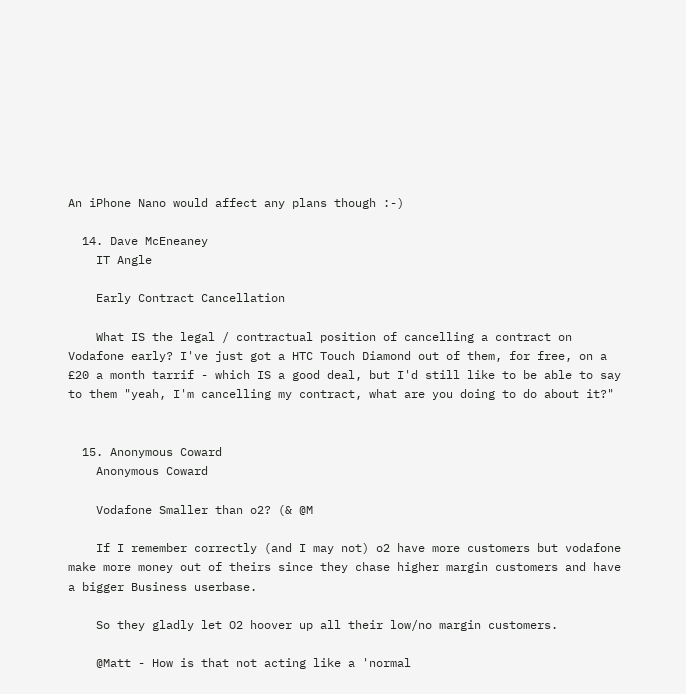An iPhone Nano would affect any plans though :-)

  14. Dave McEneaney
    IT Angle

    Early Contract Cancellation

    What IS the legal / contractual position of cancelling a contract on Vodafone early? I've just got a HTC Touch Diamond out of them, for free, on a £20 a month tarrif - which IS a good deal, but I'd still like to be able to say to them "yeah, I'm cancelling my contract, what are you doing to do about it?"


  15. Anonymous Coward
    Anonymous Coward

    Vodafone Smaller than o2? (& @M

    If I remember correctly (and I may not) o2 have more customers but vodafone make more money out of theirs since they chase higher margin customers and have a bigger Business userbase.

    So they gladly let O2 hoover up all their low/no margin customers.

    @Matt - How is that not acting like a 'normal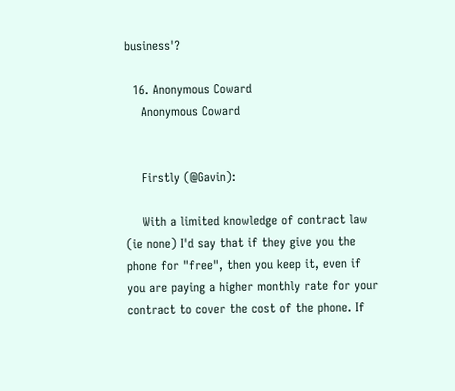business'?

  16. Anonymous Coward
    Anonymous Coward


    Firstly (@Gavin):

    With a limited knowledge of contract law (ie none) I'd say that if they give you the phone for "free", then you keep it, even if you are paying a higher monthly rate for your contract to cover the cost of the phone. If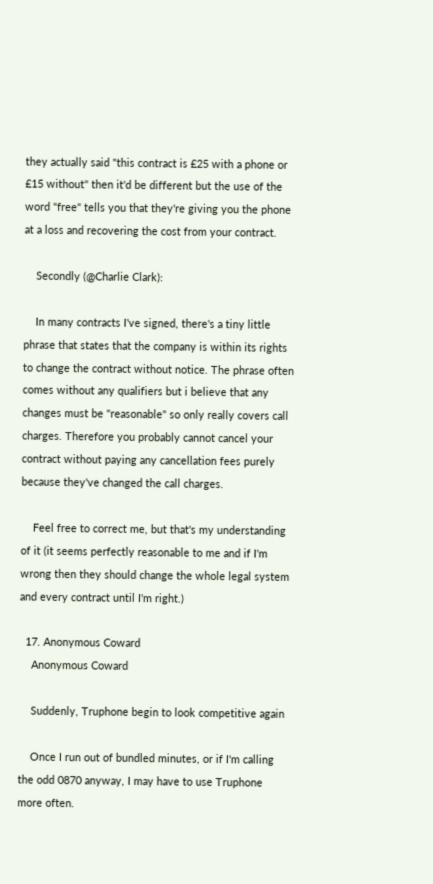they actually said "this contract is £25 with a phone or £15 without" then it'd be different but the use of the word "free" tells you that they're giving you the phone at a loss and recovering the cost from your contract.

    Secondly (@Charlie Clark):

    In many contracts I've signed, there's a tiny little phrase that states that the company is within its rights to change the contract without notice. The phrase often comes without any qualifiers but i believe that any changes must be "reasonable" so only really covers call charges. Therefore you probably cannot cancel your contract without paying any cancellation fees purely because they've changed the call charges.

    Feel free to correct me, but that's my understanding of it (it seems perfectly reasonable to me and if I'm wrong then they should change the whole legal system and every contract until I'm right.)

  17. Anonymous Coward
    Anonymous Coward

    Suddenly, Truphone begin to look competitive again

    Once I run out of bundled minutes, or if I'm calling the odd 0870 anyway, I may have to use Truphone more often.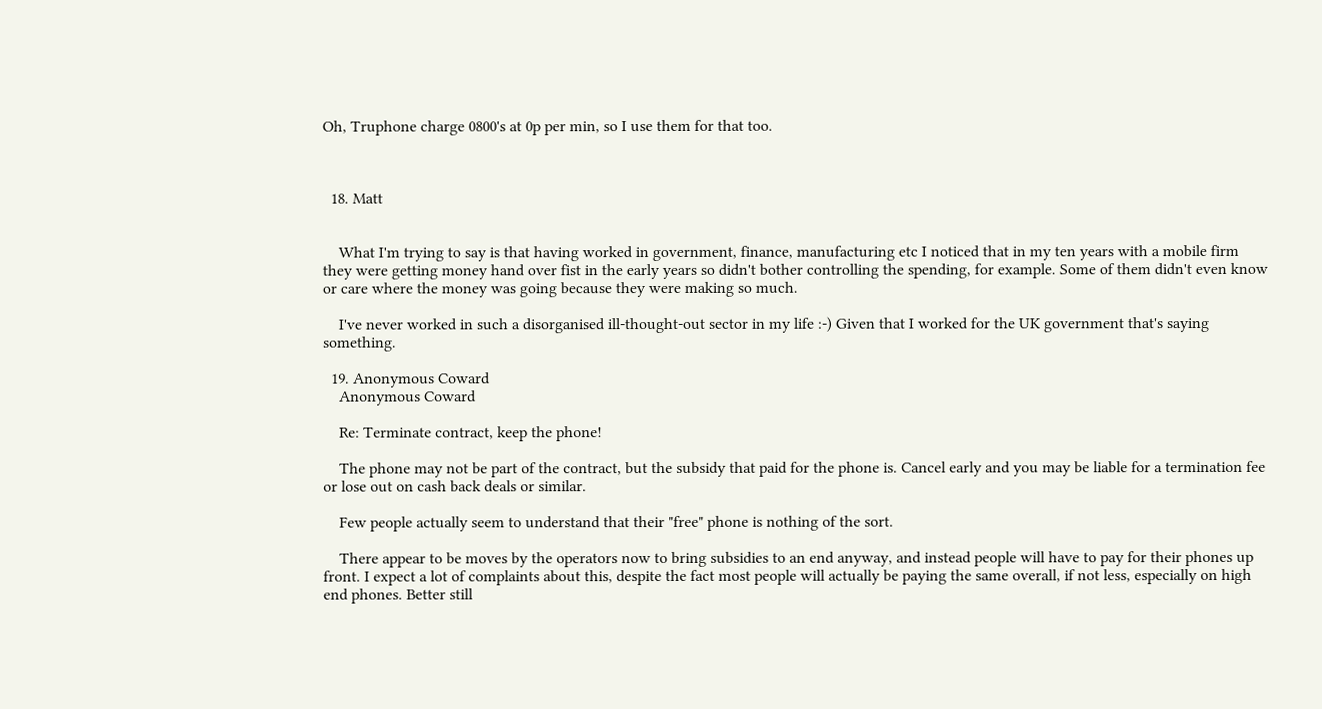Oh, Truphone charge 0800's at 0p per min, so I use them for that too.



  18. Matt


    What I'm trying to say is that having worked in government, finance, manufacturing etc I noticed that in my ten years with a mobile firm they were getting money hand over fist in the early years so didn't bother controlling the spending, for example. Some of them didn't even know or care where the money was going because they were making so much.

    I've never worked in such a disorganised ill-thought-out sector in my life :-) Given that I worked for the UK government that's saying something.

  19. Anonymous Coward
    Anonymous Coward

    Re: Terminate contract, keep the phone!

    The phone may not be part of the contract, but the subsidy that paid for the phone is. Cancel early and you may be liable for a termination fee or lose out on cash back deals or similar.

    Few people actually seem to understand that their "free" phone is nothing of the sort.

    There appear to be moves by the operators now to bring subsidies to an end anyway, and instead people will have to pay for their phones up front. I expect a lot of complaints about this, despite the fact most people will actually be paying the same overall, if not less, especially on high end phones. Better still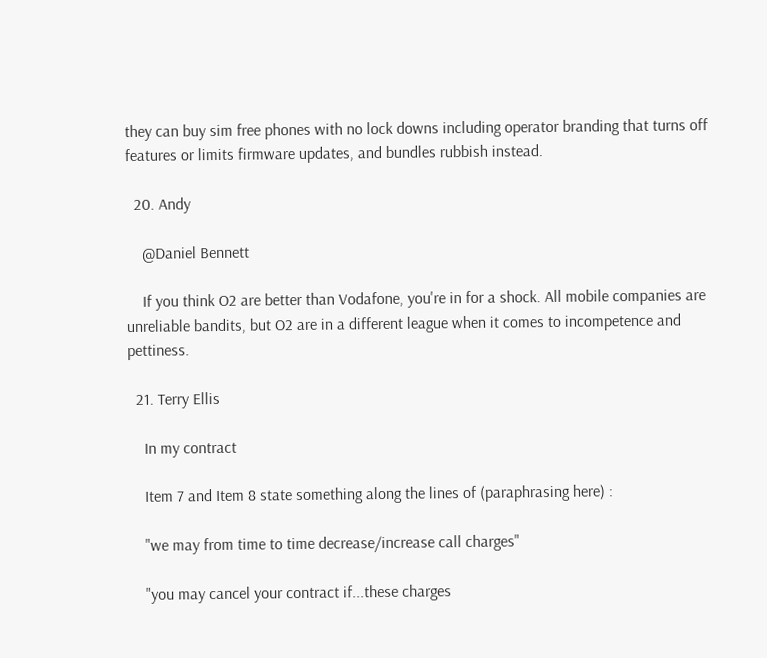they can buy sim free phones with no lock downs including operator branding that turns off features or limits firmware updates, and bundles rubbish instead.

  20. Andy

    @Daniel Bennett

    If you think O2 are better than Vodafone, you're in for a shock. All mobile companies are unreliable bandits, but O2 are in a different league when it comes to incompetence and pettiness.

  21. Terry Ellis

    In my contract

    Item 7 and Item 8 state something along the lines of (paraphrasing here) :

    "we may from time to time decrease/increase call charges"

    "you may cancel your contract if...these charges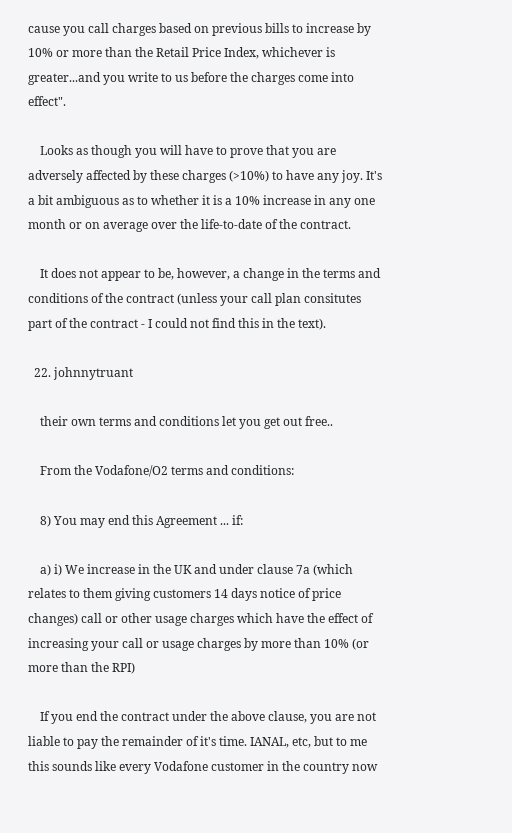cause you call charges based on previous bills to increase by 10% or more than the Retail Price Index, whichever is greater...and you write to us before the charges come into effect".

    Looks as though you will have to prove that you are adversely affected by these charges (>10%) to have any joy. It's a bit ambiguous as to whether it is a 10% increase in any one month or on average over the life-to-date of the contract.

    It does not appear to be, however, a change in the terms and conditions of the contract (unless your call plan consitutes part of the contract - I could not find this in the text).

  22. johnnytruant

    their own terms and conditions let you get out free..

    From the Vodafone/O2 terms and conditions:

    8) You may end this Agreement ... if:

    a) i) We increase in the UK and under clause 7a (which relates to them giving customers 14 days notice of price changes) call or other usage charges which have the effect of increasing your call or usage charges by more than 10% (or more than the RPI)

    If you end the contract under the above clause, you are not liable to pay the remainder of it's time. IANAL, etc, but to me this sounds like every Vodafone customer in the country now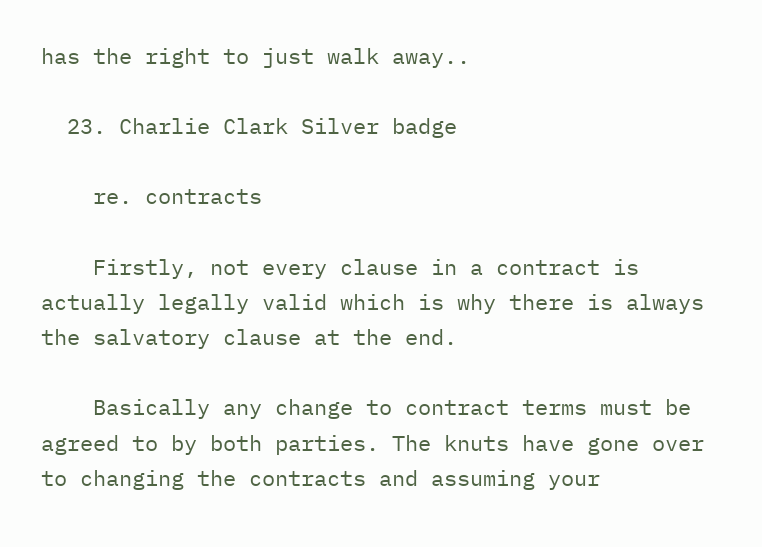has the right to just walk away..

  23. Charlie Clark Silver badge

    re. contracts

    Firstly, not every clause in a contract is actually legally valid which is why there is always the salvatory clause at the end.

    Basically any change to contract terms must be agreed to by both parties. The knuts have gone over to changing the contracts and assuming your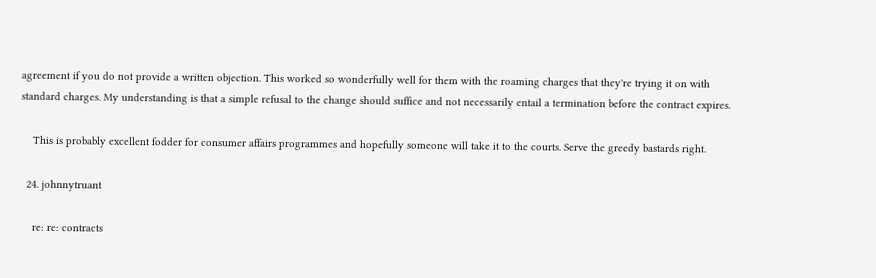agreement if you do not provide a written objection. This worked so wonderfully well for them with the roaming charges that they're trying it on with standard charges. My understanding is that a simple refusal to the change should suffice and not necessarily entail a termination before the contract expires.

    This is probably excellent fodder for consumer affairs programmes and hopefully someone will take it to the courts. Serve the greedy bastards right.

  24. johnnytruant

    re: re: contracts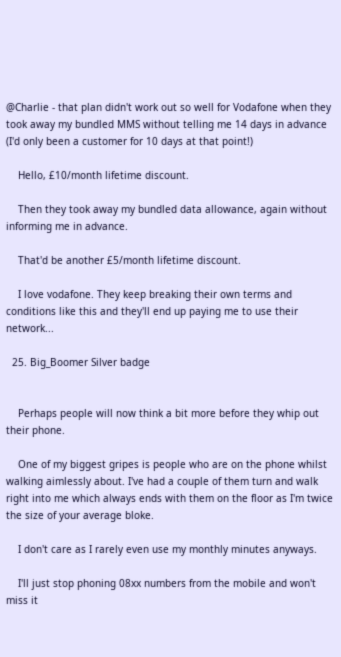@Charlie - that plan didn't work out so well for Vodafone when they took away my bundled MMS without telling me 14 days in advance (I'd only been a customer for 10 days at that point!)

    Hello, £10/month lifetime discount.

    Then they took away my bundled data allowance, again without informing me in advance.

    That'd be another £5/month lifetime discount.

    I love vodafone. They keep breaking their own terms and conditions like this and they'll end up paying me to use their network...

  25. Big_Boomer Silver badge


    Perhaps people will now think a bit more before they whip out their phone.

    One of my biggest gripes is people who are on the phone whilst walking aimlessly about. I've had a couple of them turn and walk right into me which always ends with them on the floor as I'm twice the size of your average bloke.

    I don't care as I rarely even use my monthly minutes anyways.

    I'll just stop phoning 08xx numbers from the mobile and won't miss it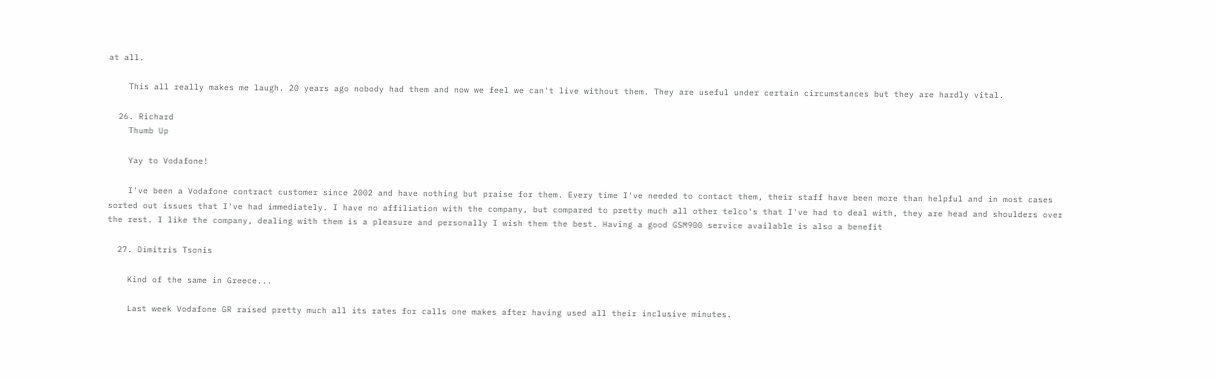at all.

    This all really makes me laugh. 20 years ago nobody had them and now we feel we can't live without them. They are useful under certain circumstances but they are hardly vital.

  26. Richard
    Thumb Up

    Yay to Vodafone!

    I've been a Vodafone contract customer since 2002 and have nothing but praise for them. Every time I've needed to contact them, their staff have been more than helpful and in most cases sorted out issues that I've had immediately. I have no affiliation with the company, but compared to pretty much all other telco's that I've had to deal with, they are head and shoulders over the rest. I like the company, dealing with them is a pleasure and personally I wish them the best. Having a good GSM900 service available is also a benefit

  27. Dimitris Tsonis

    Kind of the same in Greece...

    Last week Vodafone GR raised pretty much all its rates for calls one makes after having used all their inclusive minutes.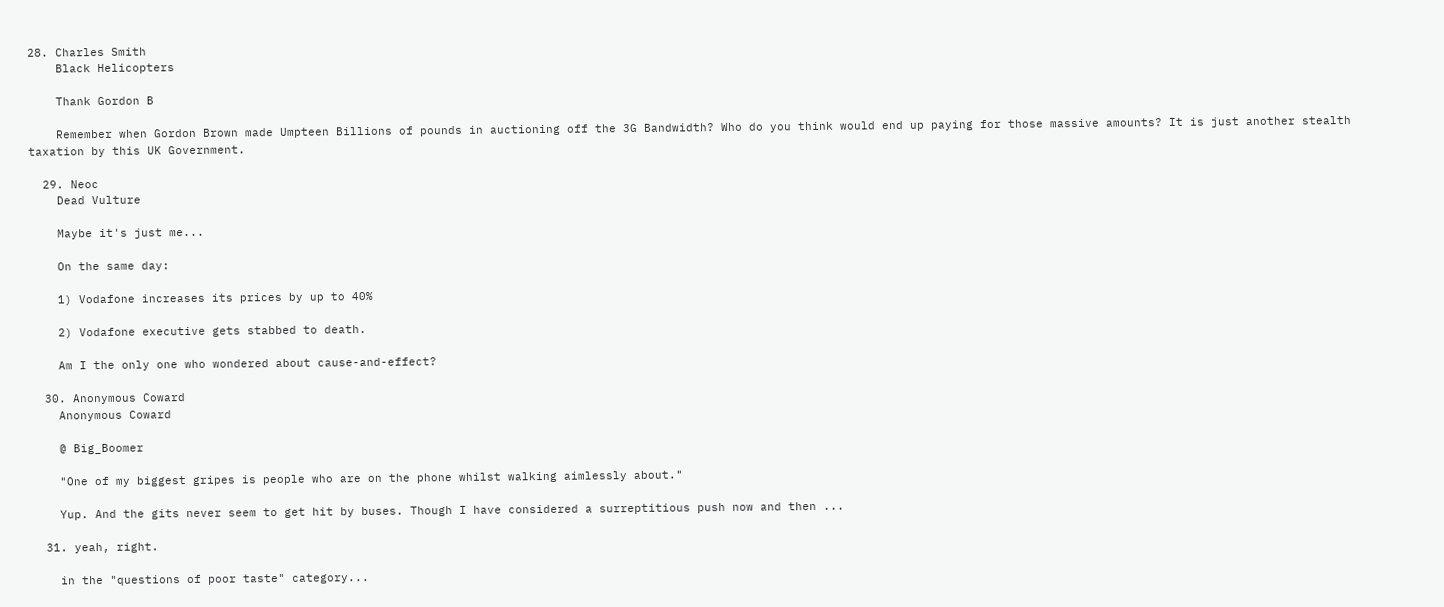28. Charles Smith
    Black Helicopters

    Thank Gordon B

    Remember when Gordon Brown made Umpteen Billions of pounds in auctioning off the 3G Bandwidth? Who do you think would end up paying for those massive amounts? It is just another stealth taxation by this UK Government.

  29. Neoc
    Dead Vulture

    Maybe it's just me...

    On the same day:

    1) Vodafone increases its prices by up to 40%

    2) Vodafone executive gets stabbed to death.

    Am I the only one who wondered about cause-and-effect?

  30. Anonymous Coward
    Anonymous Coward

    @ Big_Boomer

    "One of my biggest gripes is people who are on the phone whilst walking aimlessly about."

    Yup. And the gits never seem to get hit by buses. Though I have considered a surreptitious push now and then ...

  31. yeah, right.

    in the "questions of poor taste" category...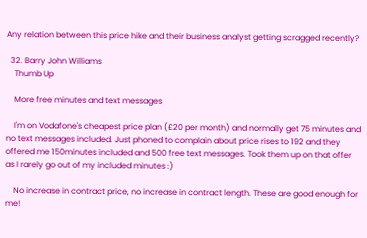Any relation between this price hike and their business analyst getting scragged recently?

  32. Barry John Williams
    Thumb Up

    More free minutes and text messages

    I'm on Vodafone's cheapest price plan (£20 per month) and normally get 75 minutes and no text messages included. Just phoned to complain about price rises to 192 and they offered me 150minutes included and 500 free text messages. Took them up on that offer as I rarely go out of my included minutes :)

    No increase in contract price, no increase in contract length. These are good enough for me!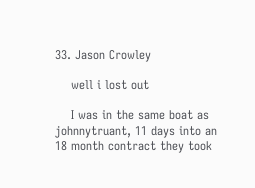33. Jason Crowley

    well i lost out

    I was in the same boat as johnnytruant, 11 days into an 18 month contract they took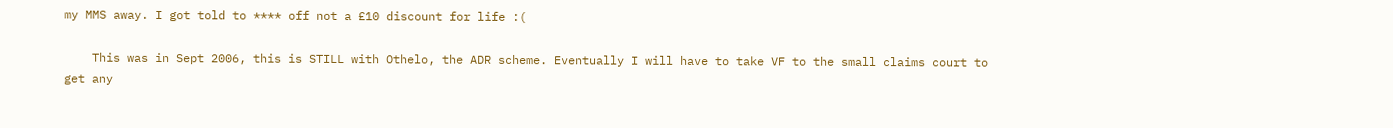my MMS away. I got told to **** off not a £10 discount for life :(

    This was in Sept 2006, this is STILL with Othelo, the ADR scheme. Eventually I will have to take VF to the small claims court to get any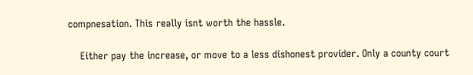compnesation. This really isnt worth the hassle.

    Either pay the increase, or move to a less dishonest provider. Only a county court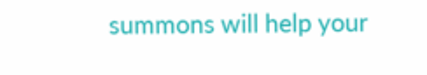summons will help your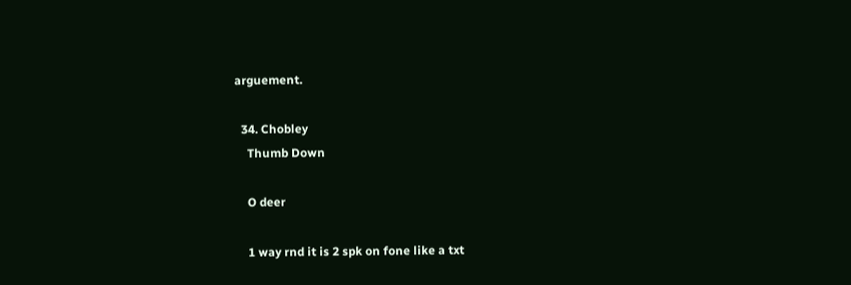arguement.

  34. Chobley
    Thumb Down

    O deer

    1 way rnd it is 2 spk on fone like a txt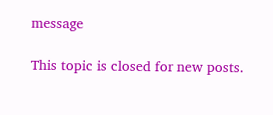message

This topic is closed for new posts.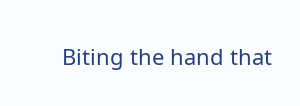Biting the hand that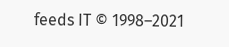feeds IT © 1998–2021